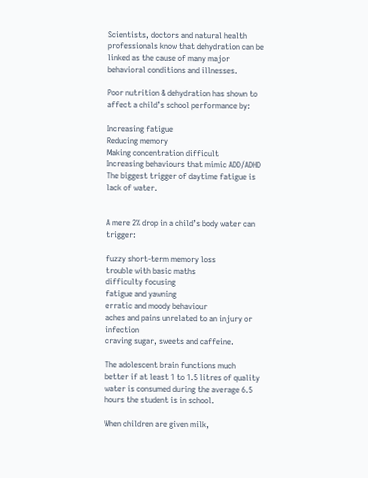Scientists, doctors and natural health professionals know that dehydration can be linked as the cause of many major behavioral conditions and illnesses.

Poor nutrition & dehydration has shown to affect a child’s school performance by:

Increasing fatigue
Reducing memory
Making concentration difficult
Increasing behaviours that mimic ADD/ADHD
The biggest trigger of daytime fatigue is lack of water.


A mere 2% drop in a child’s body water can trigger:

fuzzy short-term memory loss
trouble with basic maths
difficulty focusing
fatigue and yawning
erratic and moody behaviour
aches and pains unrelated to an injury or infection
craving sugar, sweets and caffeine.

The adolescent brain functions much better if at least 1 to 1.5 litres of quality water is consumed during the average 6.5 hours the student is in school.

When children are given milk,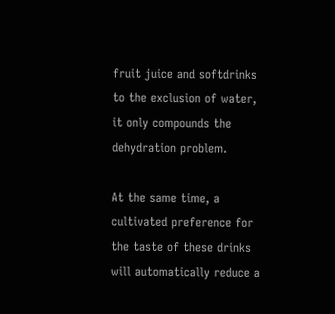fruit juice and softdrinks to the exclusion of water, it only compounds the dehydration problem.

At the same time, a cultivated preference for the taste of these drinks will automatically reduce a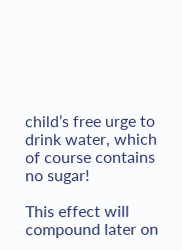child’s free urge to drink water, which of course contains no sugar!

This effect will compound later on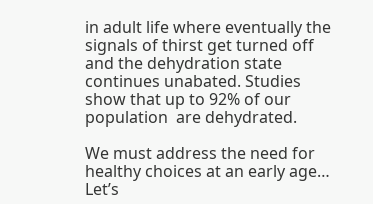in adult life where eventually the signals of thirst get turned off and the dehydration state continues unabated. Studies show that up to 92% of our population  are dehydrated.

We must address the need for healthy choices at an early age… Let’s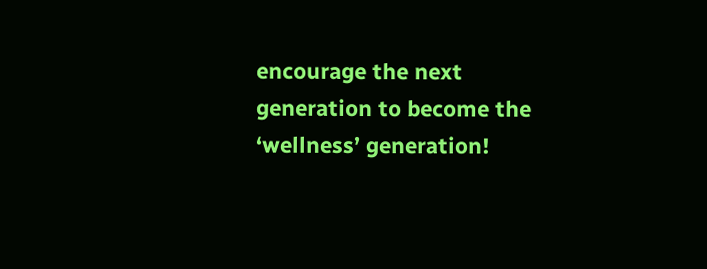encourage the next generation to become the ‘wellness’ generation!